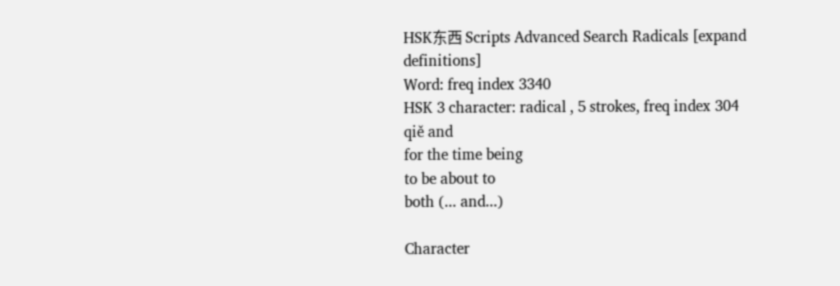HSK东西 Scripts Advanced Search Radicals [expand definitions]
Word: freq index 3340
HSK 3 character: radical , 5 strokes, freq index 304
qiě and
for the time being
to be about to
both (... and...)

Character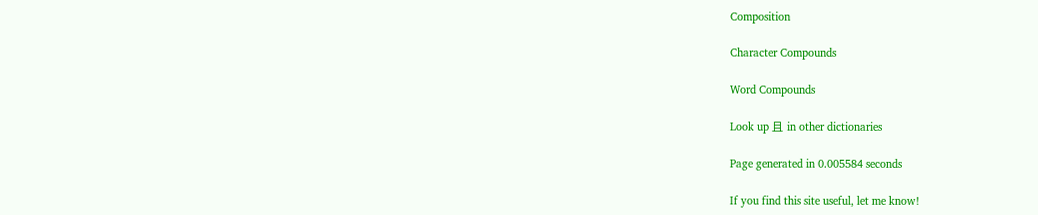Composition

Character Compounds

Word Compounds

Look up 且 in other dictionaries

Page generated in 0.005584 seconds

If you find this site useful, let me know!